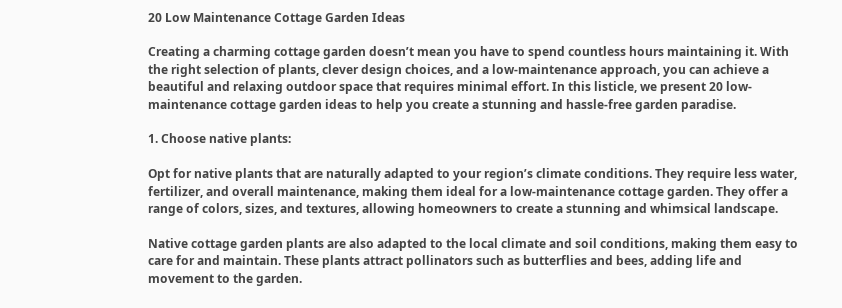20 Low Maintenance Cottage Garden Ideas

Creating a charming cottage garden doesn’t mean you have to spend countless hours maintaining it. With the right selection of plants, clever design choices, and a low-maintenance approach, you can achieve a beautiful and relaxing outdoor space that requires minimal effort. In this listicle, we present 20 low-maintenance cottage garden ideas to help you create a stunning and hassle-free garden paradise.

1. Choose native plants:

Opt for native plants that are naturally adapted to your region’s climate conditions. They require less water, fertilizer, and overall maintenance, making them ideal for a low-maintenance cottage garden. They offer a range of colors, sizes, and textures, allowing homeowners to create a stunning and whimsical landscape.

Native cottage garden plants are also adapted to the local climate and soil conditions, making them easy to care for and maintain. These plants attract pollinators such as butterflies and bees, adding life and movement to the garden.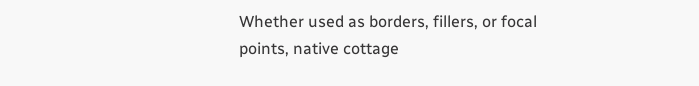Whether used as borders, fillers, or focal points, native cottage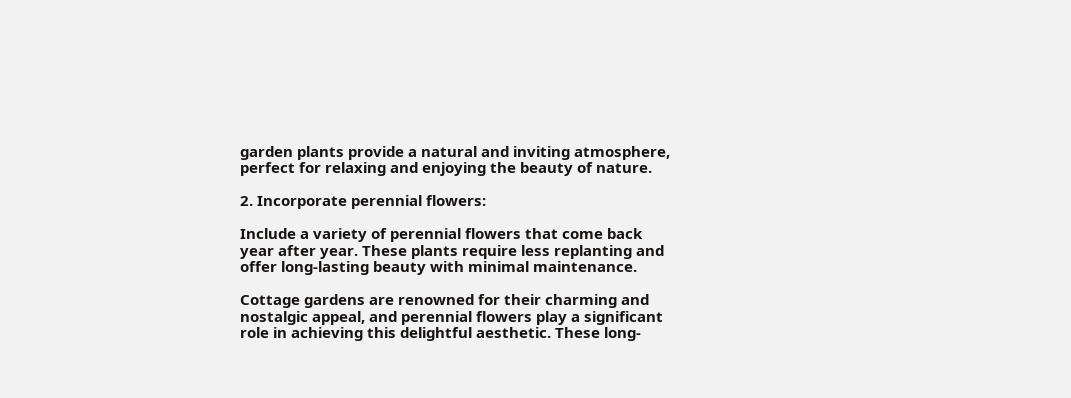garden plants provide a natural and inviting atmosphere, perfect for relaxing and enjoying the beauty of nature.

2. Incorporate perennial flowers:

Include a variety of perennial flowers that come back year after year. These plants require less replanting and offer long-lasting beauty with minimal maintenance.

Cottage gardens are renowned for their charming and nostalgic appeal, and perennial flowers play a significant role in achieving this delightful aesthetic. These long-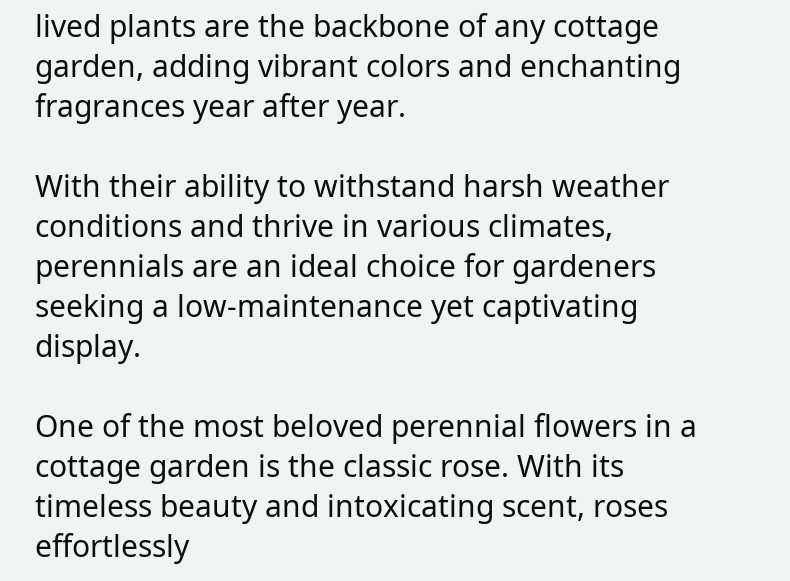lived plants are the backbone of any cottage garden, adding vibrant colors and enchanting fragrances year after year.

With their ability to withstand harsh weather conditions and thrive in various climates, perennials are an ideal choice for gardeners seeking a low-maintenance yet captivating display.

One of the most beloved perennial flowers in a cottage garden is the classic rose. With its timeless beauty and intoxicating scent, roses effortlessly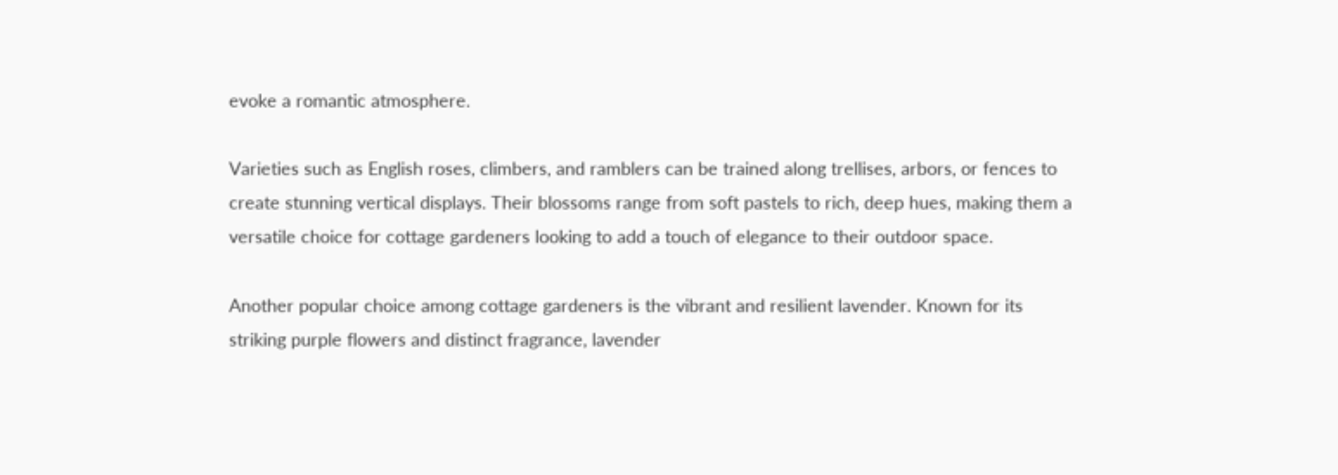evoke a romantic atmosphere.

Varieties such as English roses, climbers, and ramblers can be trained along trellises, arbors, or fences to create stunning vertical displays. Their blossoms range from soft pastels to rich, deep hues, making them a versatile choice for cottage gardeners looking to add a touch of elegance to their outdoor space.

Another popular choice among cottage gardeners is the vibrant and resilient lavender. Known for its striking purple flowers and distinct fragrance, lavender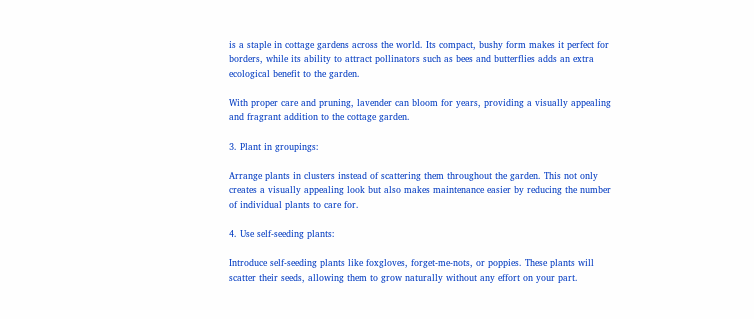is a staple in cottage gardens across the world. Its compact, bushy form makes it perfect for borders, while its ability to attract pollinators such as bees and butterflies adds an extra ecological benefit to the garden.

With proper care and pruning, lavender can bloom for years, providing a visually appealing and fragrant addition to the cottage garden.

3. Plant in groupings:

Arrange plants in clusters instead of scattering them throughout the garden. This not only creates a visually appealing look but also makes maintenance easier by reducing the number of individual plants to care for.

4. Use self-seeding plants:

Introduce self-seeding plants like foxgloves, forget-me-nots, or poppies. These plants will scatter their seeds, allowing them to grow naturally without any effort on your part.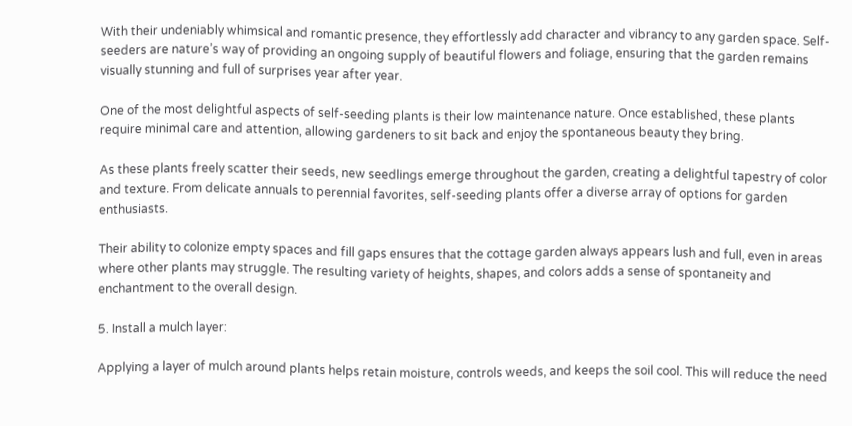With their undeniably whimsical and romantic presence, they effortlessly add character and vibrancy to any garden space. Self-seeders are nature’s way of providing an ongoing supply of beautiful flowers and foliage, ensuring that the garden remains visually stunning and full of surprises year after year.

One of the most delightful aspects of self-seeding plants is their low maintenance nature. Once established, these plants require minimal care and attention, allowing gardeners to sit back and enjoy the spontaneous beauty they bring.

As these plants freely scatter their seeds, new seedlings emerge throughout the garden, creating a delightful tapestry of color and texture. From delicate annuals to perennial favorites, self-seeding plants offer a diverse array of options for garden enthusiasts.

Their ability to colonize empty spaces and fill gaps ensures that the cottage garden always appears lush and full, even in areas where other plants may struggle. The resulting variety of heights, shapes, and colors adds a sense of spontaneity and enchantment to the overall design.

5. Install a mulch layer:

Applying a layer of mulch around plants helps retain moisture, controls weeds, and keeps the soil cool. This will reduce the need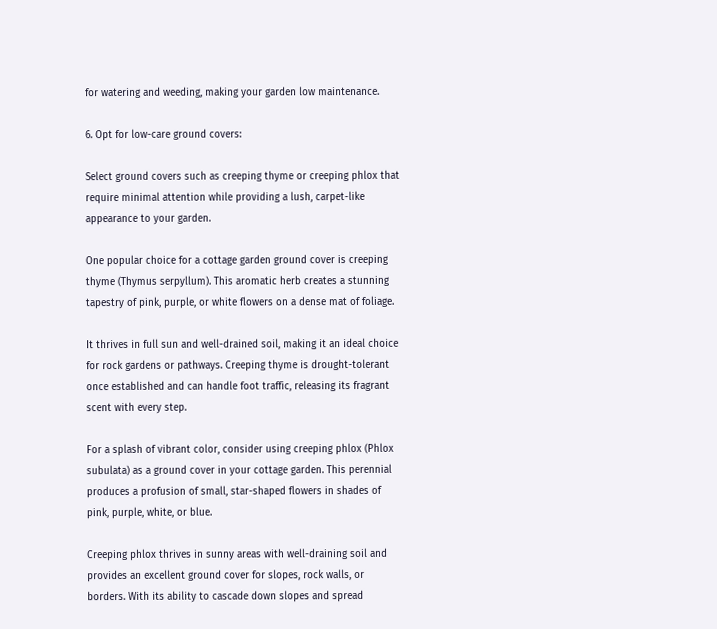for watering and weeding, making your garden low maintenance.

6. Opt for low-care ground covers:

Select ground covers such as creeping thyme or creeping phlox that require minimal attention while providing a lush, carpet-like appearance to your garden.

One popular choice for a cottage garden ground cover is creeping thyme (Thymus serpyllum). This aromatic herb creates a stunning tapestry of pink, purple, or white flowers on a dense mat of foliage.

It thrives in full sun and well-drained soil, making it an ideal choice for rock gardens or pathways. Creeping thyme is drought-tolerant once established and can handle foot traffic, releasing its fragrant scent with every step.

For a splash of vibrant color, consider using creeping phlox (Phlox subulata) as a ground cover in your cottage garden. This perennial produces a profusion of small, star-shaped flowers in shades of pink, purple, white, or blue.

Creeping phlox thrives in sunny areas with well-draining soil and provides an excellent ground cover for slopes, rock walls, or borders. With its ability to cascade down slopes and spread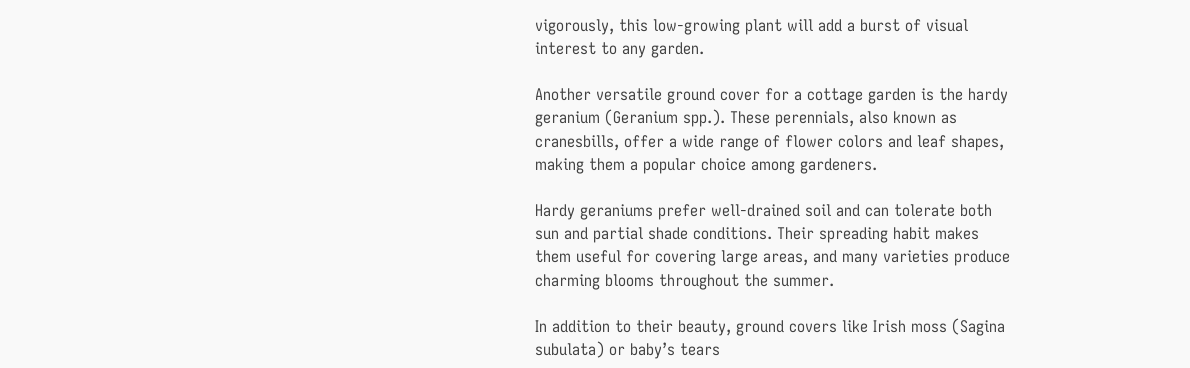vigorously, this low-growing plant will add a burst of visual interest to any garden.

Another versatile ground cover for a cottage garden is the hardy geranium (Geranium spp.). These perennials, also known as cranesbills, offer a wide range of flower colors and leaf shapes, making them a popular choice among gardeners.

Hardy geraniums prefer well-drained soil and can tolerate both sun and partial shade conditions. Their spreading habit makes them useful for covering large areas, and many varieties produce charming blooms throughout the summer.

In addition to their beauty, ground covers like Irish moss (Sagina subulata) or baby’s tears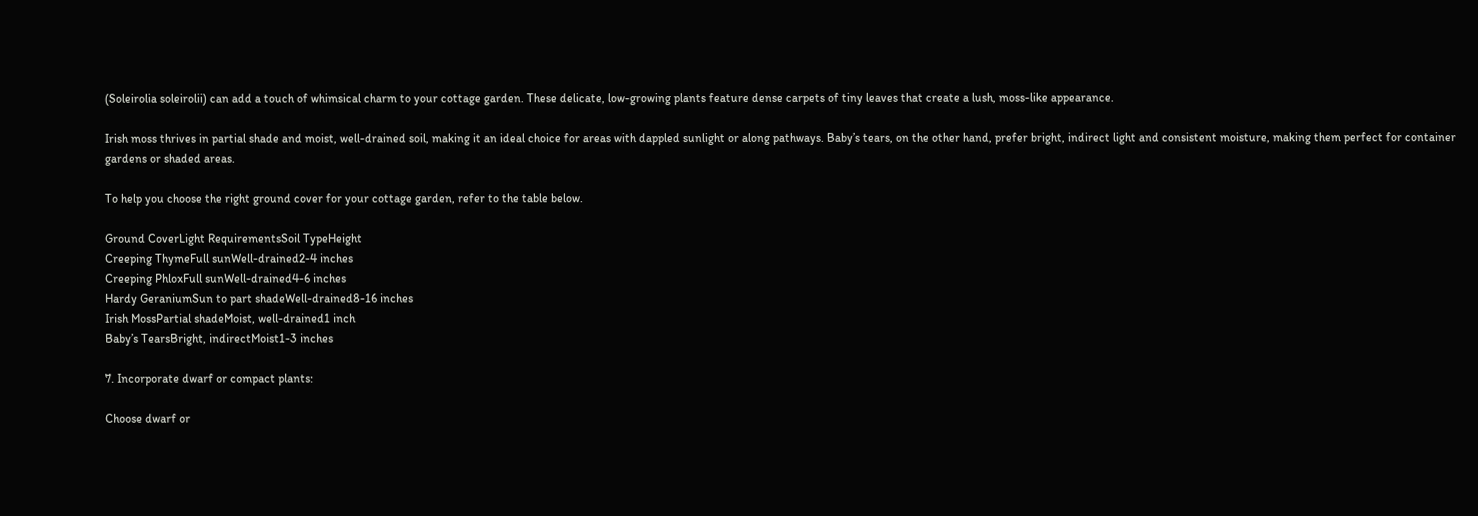(Soleirolia soleirolii) can add a touch of whimsical charm to your cottage garden. These delicate, low-growing plants feature dense carpets of tiny leaves that create a lush, moss-like appearance.

Irish moss thrives in partial shade and moist, well-drained soil, making it an ideal choice for areas with dappled sunlight or along pathways. Baby’s tears, on the other hand, prefer bright, indirect light and consistent moisture, making them perfect for container gardens or shaded areas.

To help you choose the right ground cover for your cottage garden, refer to the table below.

Ground CoverLight RequirementsSoil TypeHeight
Creeping ThymeFull sunWell-drained2-4 inches
Creeping PhloxFull sunWell-drained4-6 inches
Hardy GeraniumSun to part shadeWell-drained8-16 inches
Irish MossPartial shadeMoist, well-drained1 inch
Baby’s TearsBright, indirectMoist1-3 inches

7. Incorporate dwarf or compact plants:

Choose dwarf or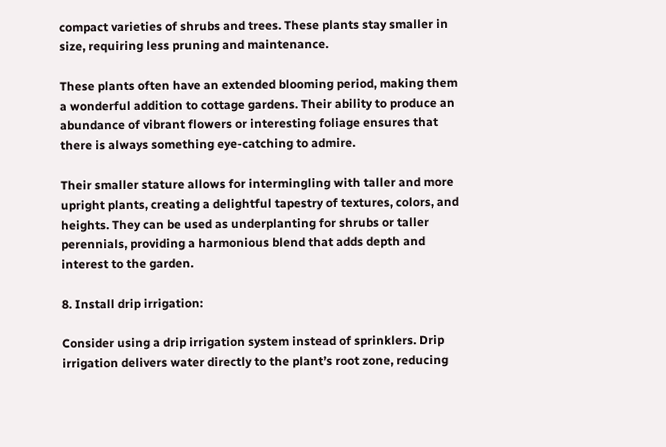compact varieties of shrubs and trees. These plants stay smaller in size, requiring less pruning and maintenance.

These plants often have an extended blooming period, making them a wonderful addition to cottage gardens. Their ability to produce an abundance of vibrant flowers or interesting foliage ensures that there is always something eye-catching to admire.

Their smaller stature allows for intermingling with taller and more upright plants, creating a delightful tapestry of textures, colors, and heights. They can be used as underplanting for shrubs or taller perennials, providing a harmonious blend that adds depth and interest to the garden.

8. Install drip irrigation:

Consider using a drip irrigation system instead of sprinklers. Drip irrigation delivers water directly to the plant’s root zone, reducing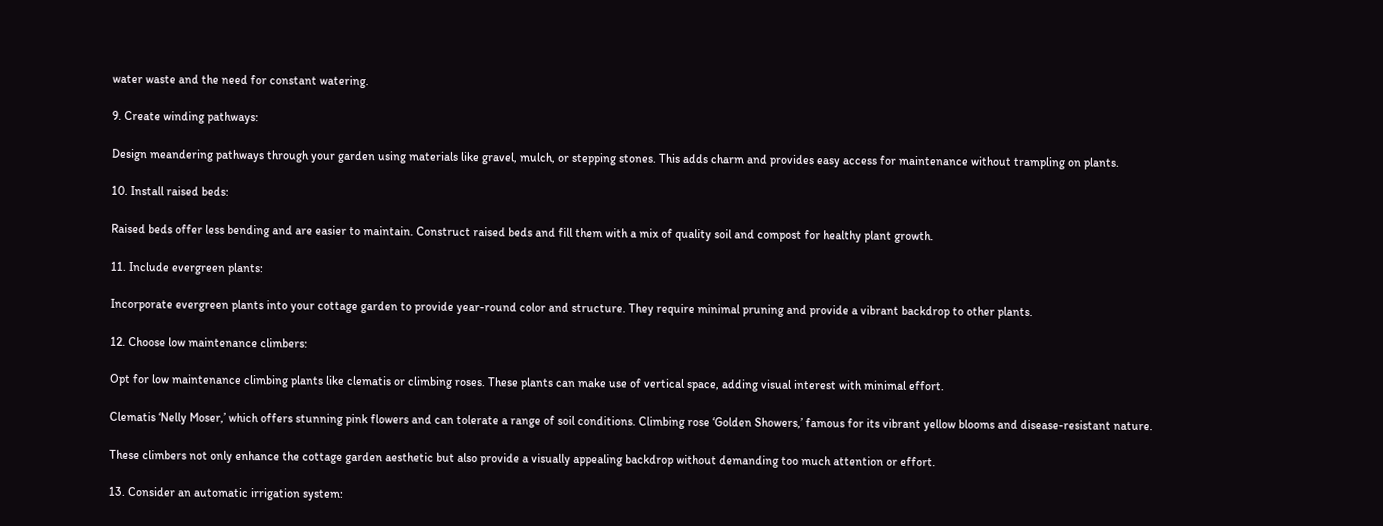water waste and the need for constant watering.

9. Create winding pathways:

Design meandering pathways through your garden using materials like gravel, mulch, or stepping stones. This adds charm and provides easy access for maintenance without trampling on plants.

10. Install raised beds:

Raised beds offer less bending and are easier to maintain. Construct raised beds and fill them with a mix of quality soil and compost for healthy plant growth.

11. Include evergreen plants:

Incorporate evergreen plants into your cottage garden to provide year-round color and structure. They require minimal pruning and provide a vibrant backdrop to other plants.

12. Choose low maintenance climbers:

Opt for low maintenance climbing plants like clematis or climbing roses. These plants can make use of vertical space, adding visual interest with minimal effort.

Clematis ‘Nelly Moser,’ which offers stunning pink flowers and can tolerate a range of soil conditions. Climbing rose ‘Golden Showers,’ famous for its vibrant yellow blooms and disease-resistant nature.

These climbers not only enhance the cottage garden aesthetic but also provide a visually appealing backdrop without demanding too much attention or effort.

13. Consider an automatic irrigation system: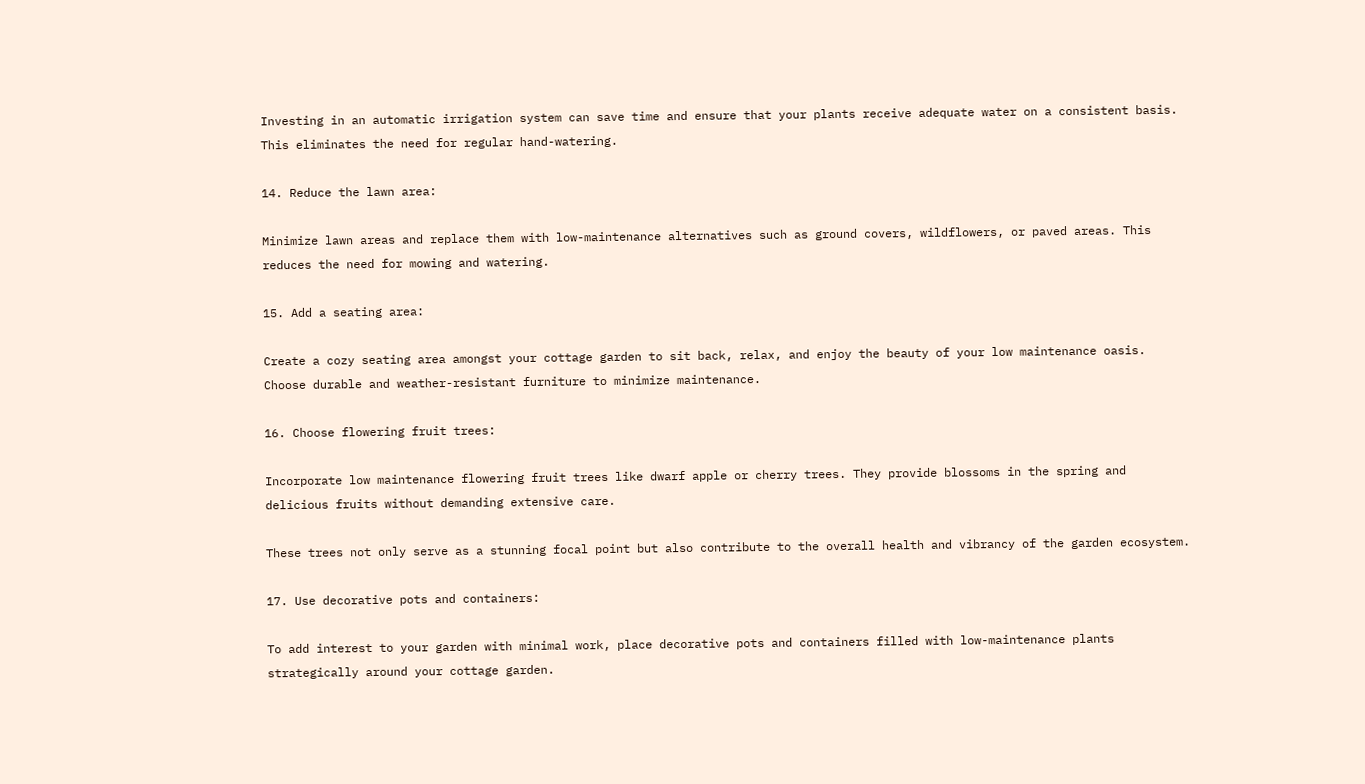Investing in an automatic irrigation system can save time and ensure that your plants receive adequate water on a consistent basis. This eliminates the need for regular hand-watering.

14. Reduce the lawn area:

Minimize lawn areas and replace them with low-maintenance alternatives such as ground covers, wildflowers, or paved areas. This reduces the need for mowing and watering.

15. Add a seating area:

Create a cozy seating area amongst your cottage garden to sit back, relax, and enjoy the beauty of your low maintenance oasis. Choose durable and weather-resistant furniture to minimize maintenance.

16. Choose flowering fruit trees:

Incorporate low maintenance flowering fruit trees like dwarf apple or cherry trees. They provide blossoms in the spring and delicious fruits without demanding extensive care.

These trees not only serve as a stunning focal point but also contribute to the overall health and vibrancy of the garden ecosystem.

17. Use decorative pots and containers:

To add interest to your garden with minimal work, place decorative pots and containers filled with low-maintenance plants strategically around your cottage garden.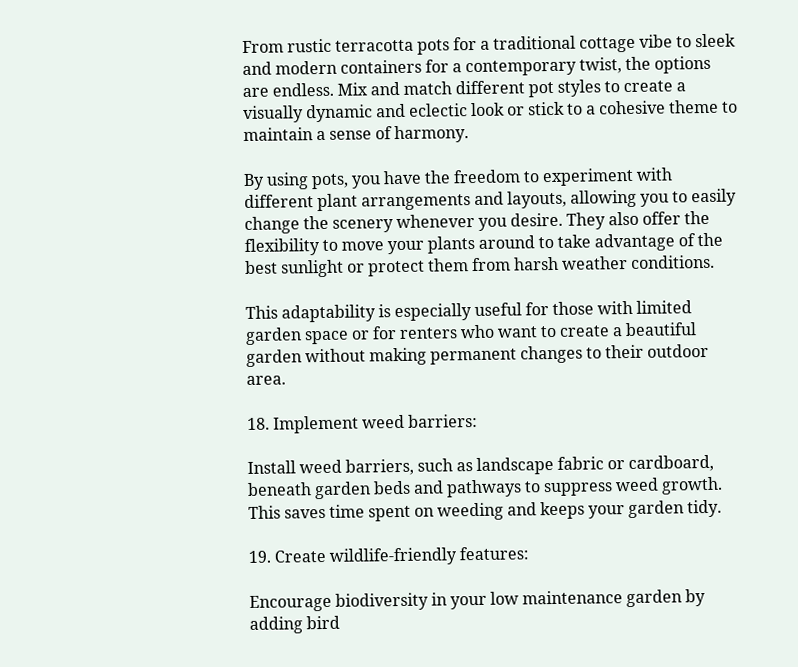From rustic terracotta pots for a traditional cottage vibe to sleek and modern containers for a contemporary twist, the options are endless. Mix and match different pot styles to create a visually dynamic and eclectic look or stick to a cohesive theme to maintain a sense of harmony.

By using pots, you have the freedom to experiment with different plant arrangements and layouts, allowing you to easily change the scenery whenever you desire. They also offer the flexibility to move your plants around to take advantage of the best sunlight or protect them from harsh weather conditions.

This adaptability is especially useful for those with limited garden space or for renters who want to create a beautiful garden without making permanent changes to their outdoor area.

18. Implement weed barriers:

Install weed barriers, such as landscape fabric or cardboard, beneath garden beds and pathways to suppress weed growth. This saves time spent on weeding and keeps your garden tidy.

19. Create wildlife-friendly features:

Encourage biodiversity in your low maintenance garden by adding bird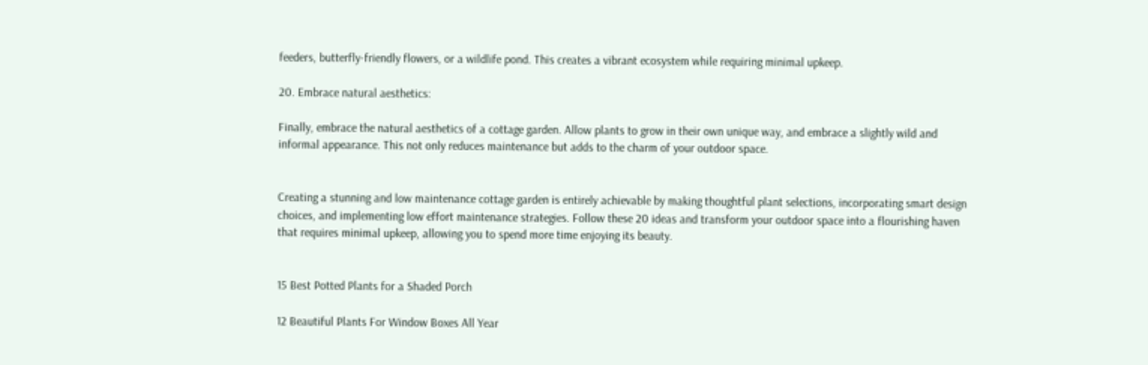feeders, butterfly-friendly flowers, or a wildlife pond. This creates a vibrant ecosystem while requiring minimal upkeep.

20. Embrace natural aesthetics:

Finally, embrace the natural aesthetics of a cottage garden. Allow plants to grow in their own unique way, and embrace a slightly wild and informal appearance. This not only reduces maintenance but adds to the charm of your outdoor space.


Creating a stunning and low maintenance cottage garden is entirely achievable by making thoughtful plant selections, incorporating smart design choices, and implementing low effort maintenance strategies. Follow these 20 ideas and transform your outdoor space into a flourishing haven that requires minimal upkeep, allowing you to spend more time enjoying its beauty.


15 Best Potted Plants for a Shaded Porch

12 Beautiful Plants For Window Boxes All Year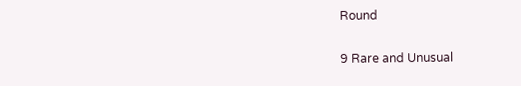Round

9 Rare and Unusual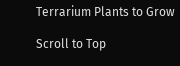Terrarium Plants to Grow

Scroll to Top